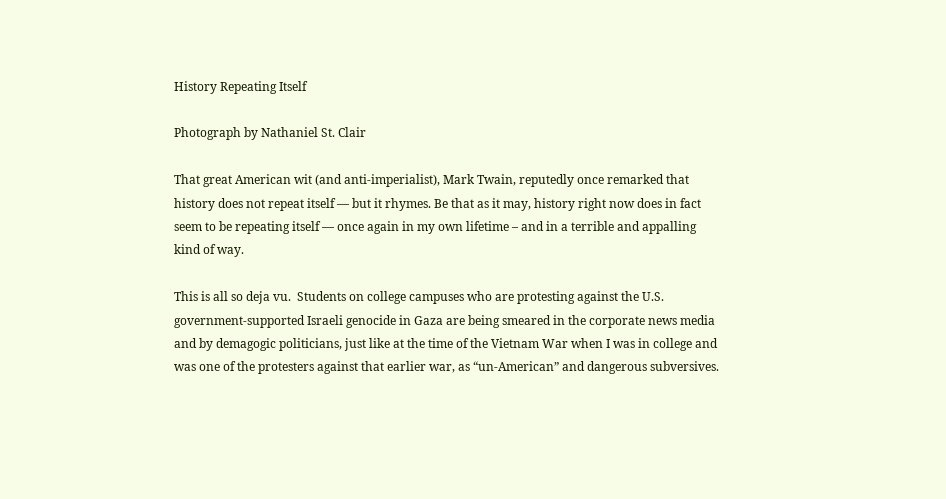History Repeating Itself

Photograph by Nathaniel St. Clair

That great American wit (and anti-imperialist), Mark Twain, reputedly once remarked that history does not repeat itself — but it rhymes. Be that as it may, history right now does in fact seem to be repeating itself — once again in my own lifetime – and in a terrible and appalling kind of way.

This is all so deja vu.  Students on college campuses who are protesting against the U.S. government-supported Israeli genocide in Gaza are being smeared in the corporate news media and by demagogic politicians, just like at the time of the Vietnam War when I was in college and was one of the protesters against that earlier war, as “un-American” and dangerous subversives.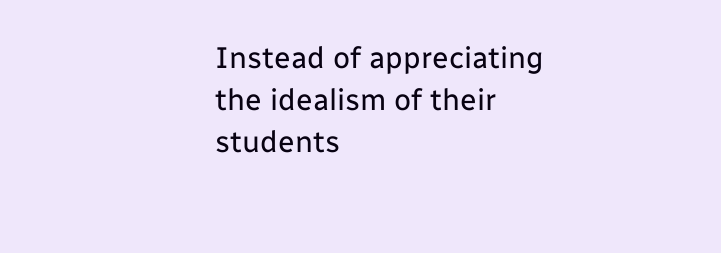Instead of appreciating the idealism of their students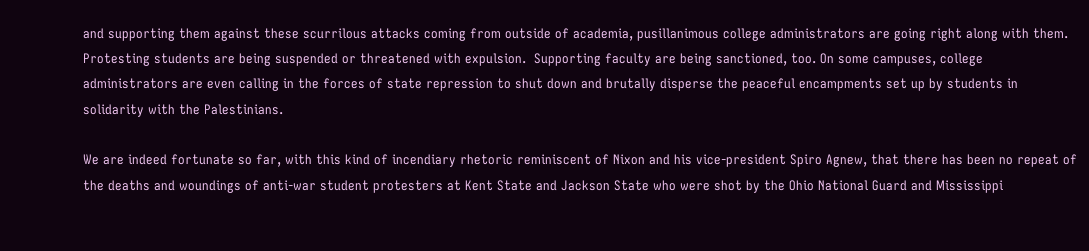and supporting them against these scurrilous attacks coming from outside of academia, pusillanimous college administrators are going right along with them.  Protesting students are being suspended or threatened with expulsion.  Supporting faculty are being sanctioned, too. On some campuses, college administrators are even calling in the forces of state repression to shut down and brutally disperse the peaceful encampments set up by students in solidarity with the Palestinians.

We are indeed fortunate so far, with this kind of incendiary rhetoric reminiscent of Nixon and his vice-president Spiro Agnew, that there has been no repeat of the deaths and woundings of anti-war student protesters at Kent State and Jackson State who were shot by the Ohio National Guard and Mississippi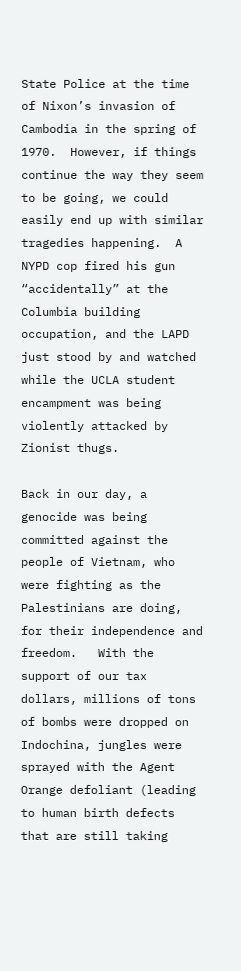State Police at the time of Nixon’s invasion of Cambodia in the spring of 1970.  However, if things continue the way they seem to be going, we could easily end up with similar tragedies happening.  A NYPD cop fired his gun “accidentally” at the Columbia building occupation, and the LAPD just stood by and watched while the UCLA student encampment was being violently attacked by Zionist thugs.

Back in our day, a genocide was being committed against the people of Vietnam, who were fighting as the Palestinians are doing, for their independence and freedom.   With the support of our tax dollars, millions of tons of bombs were dropped on Indochina, jungles were sprayed with the Agent Orange defoliant (leading to human birth defects that are still taking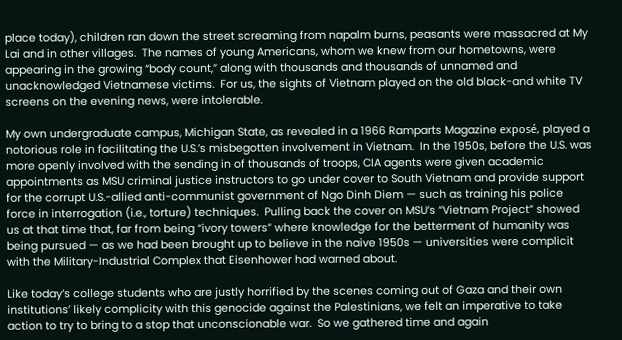place today), children ran down the street screaming from napalm burns, peasants were massacred at My Lai and in other villages.  The names of young Americans, whom we knew from our hometowns, were appearing in the growing “body count,” along with thousands and thousands of unnamed and unacknowledged Vietnamese victims.  For us, the sights of Vietnam played on the old black-and white TV screens on the evening news, were intolerable.

My own undergraduate campus, Michigan State, as revealed in a 1966 Ramparts Magazine exposé, played a notorious role in facilitating the U.S.’s misbegotten involvement in Vietnam.  In the 1950s, before the U.S. was more openly involved with the sending in of thousands of troops, CIA agents were given academic appointments as MSU criminal justice instructors to go under cover to South Vietnam and provide support for the corrupt U.S.-allied anti-communist government of Ngo Dinh Diem — such as training his police force in interrogation (i.e., torture) techniques.  Pulling back the cover on MSU’s “Vietnam Project” showed us at that time that, far from being “ivory towers” where knowledge for the betterment of humanity was being pursued — as we had been brought up to believe in the naive 1950s — universities were complicit with the Military-Industrial Complex that Eisenhower had warned about.

Like today’s college students who are justly horrified by the scenes coming out of Gaza and their own institutions’ likely complicity with this genocide against the Palestinians, we felt an imperative to take action to try to bring to a stop that unconscionable war.  So we gathered time and again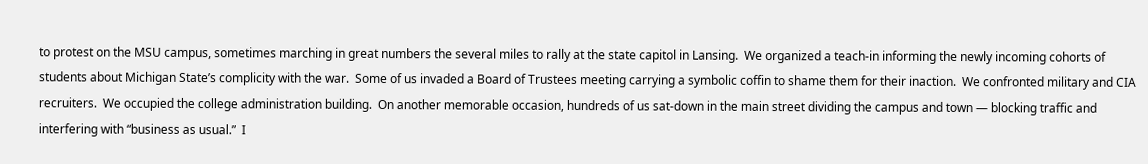to protest on the MSU campus, sometimes marching in great numbers the several miles to rally at the state capitol in Lansing.  We organized a teach-in informing the newly incoming cohorts of students about Michigan State’s complicity with the war.  Some of us invaded a Board of Trustees meeting carrying a symbolic coffin to shame them for their inaction.  We confronted military and CIA recruiters.  We occupied the college administration building.  On another memorable occasion, hundreds of us sat-down in the main street dividing the campus and town — blocking traffic and interfering with “business as usual.”  I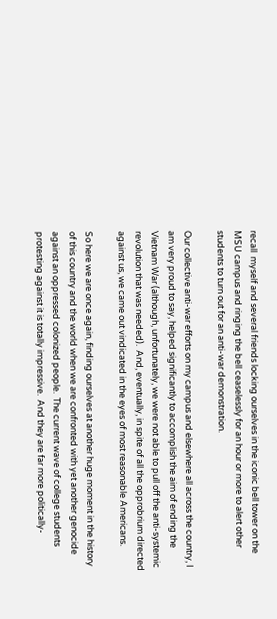recall  myself and several friends locking ourselves in the iconic bell tower on the MSU campus and ringing the bell ceaselessly for an hour or more to alert other students to turn out for an anti-war demonstration.

Our collective anti-war efforts on my campus and elsewhere all across the country, I am very proud to say, helped significantly to accomplish the aim of ending the Vietnam War (although, unfortunately, we were not able to pull off the anti-systemic revolution that was needed).  And, eventually, in spite of all the opprobrium directed against us, we came out vindicated in the eyes of most reasonable Americans.

So here we are once again, finding ourselves at another huge moment in the history of this country and the world when we are confronted with yet another genocide against an oppressed colonized people.  The current wave of college students protesting against it is totally impressive.  And they are far more politically-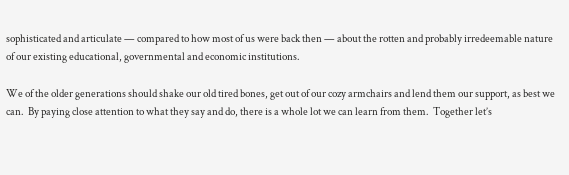sophisticated and articulate — compared to how most of us were back then — about the rotten and probably irredeemable nature of our existing educational, governmental and economic institutions.

We of the older generations should shake our old tired bones, get out of our cozy armchairs and lend them our support, as best we can.  By paying close attention to what they say and do, there is a whole lot we can learn from them.  Together let’s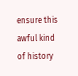ensure this awful kind of history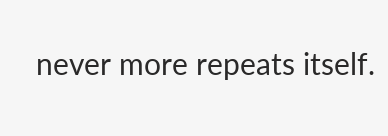never more repeats itself.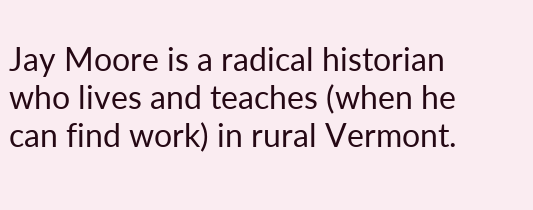Jay Moore is a radical historian who lives and teaches (when he can find work) in rural Vermont.